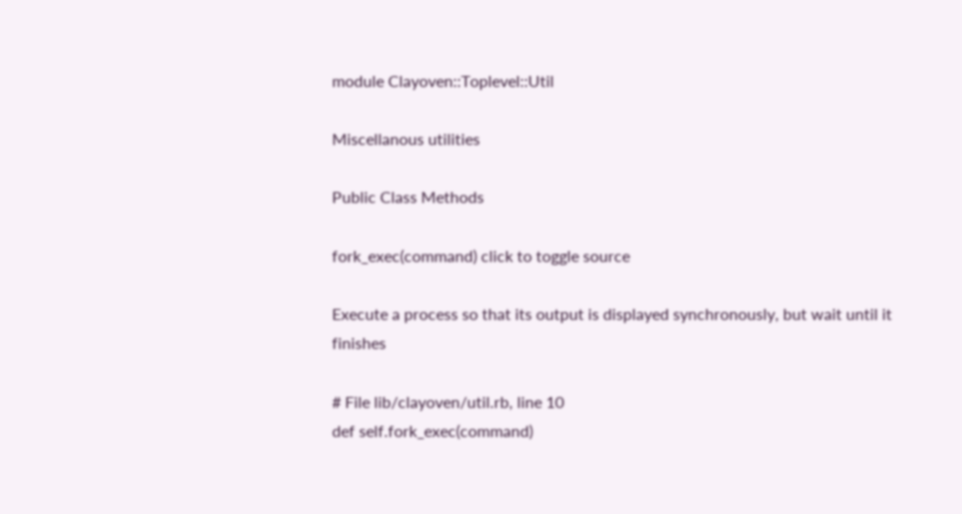module Clayoven::Toplevel::Util

Miscellanous utilities

Public Class Methods

fork_exec(command) click to toggle source

Execute a process so that its output is displayed synchronously, but wait until it finishes

# File lib/clayoven/util.rb, line 10
def self.fork_exec(command)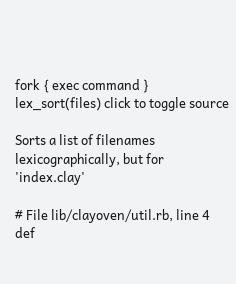fork { exec command }
lex_sort(files) click to toggle source

Sorts a list of filenames lexicographically, but for 'index.clay'

# File lib/clayoven/util.rb, line 4
def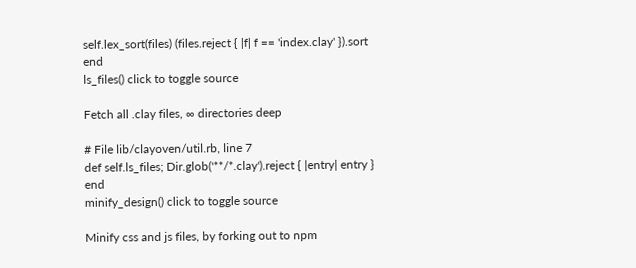self.lex_sort(files) (files.reject { |f| f == 'index.clay' }).sort end
ls_files() click to toggle source

Fetch all .clay files, ∞ directories deep

# File lib/clayoven/util.rb, line 7
def self.ls_files; Dir.glob('**/*.clay').reject { |entry| entry } end
minify_design() click to toggle source

Minify css and js files, by forking out to npm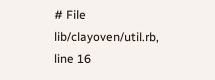# File lib/clayoven/util.rb, line 16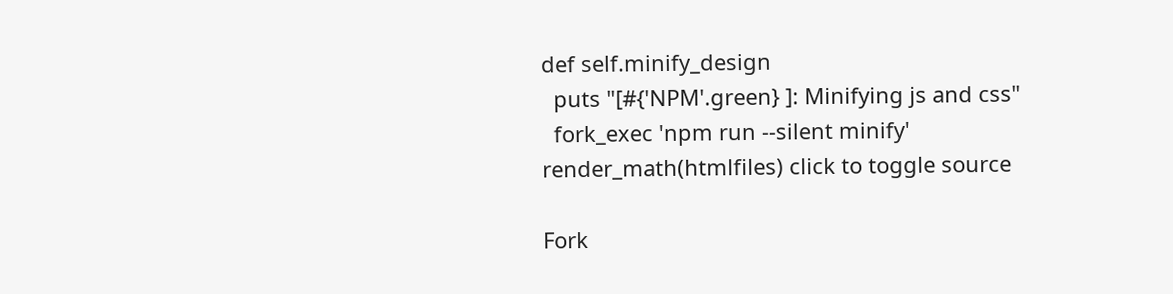def self.minify_design
  puts "[#{'NPM'.green} ]: Minifying js and css"
  fork_exec 'npm run --silent minify'
render_math(htmlfiles) click to toggle source

Fork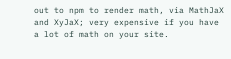out to npm to render math, via MathJaX and XyJaX; very expensive if you have a lot of math on your site.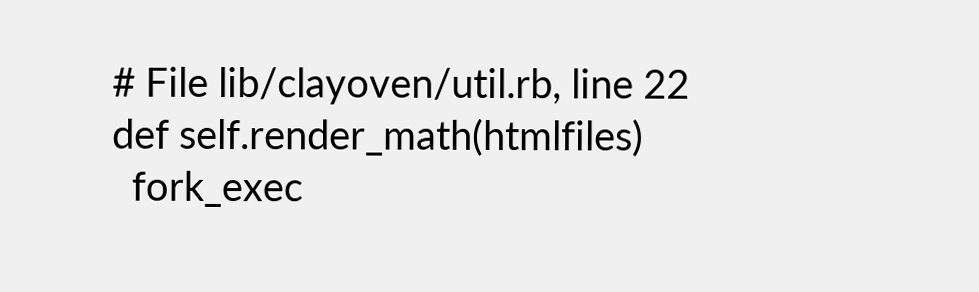# File lib/clayoven/util.rb, line 22
def self.render_math(htmlfiles)
  fork_exec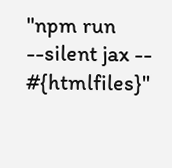"npm run --silent jax -- #{htmlfiles}"